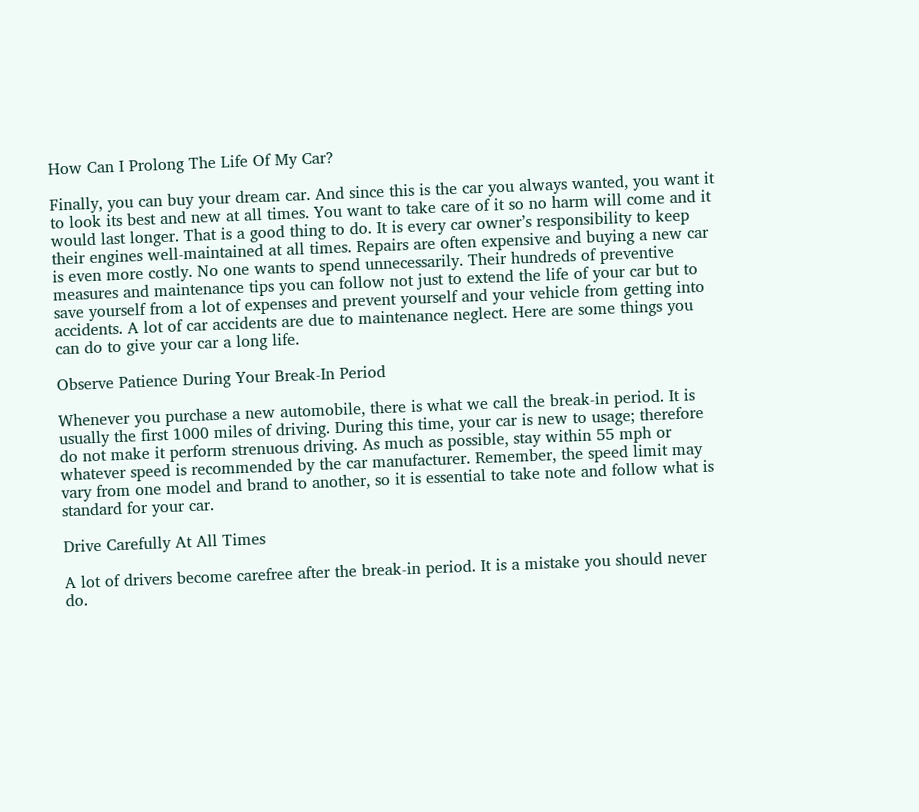How Can I Prolong The Life Of My Car?

Finally, you can buy your dream car. And since this is the car you always wanted, you want it to look its best and new at all times. You want to take care of it so no harm will come and it would last longer. That is a good thing to do. It is every car owner’s responsibility to keep their engines well-maintained at all times. Repairs are often expensive and buying a new car is even more costly. No one wants to spend unnecessarily. Their hundreds of preventive measures and maintenance tips you can follow not just to extend the life of your car but to save yourself from a lot of expenses and prevent yourself and your vehicle from getting into accidents. A lot of car accidents are due to maintenance neglect. Here are some things you can do to give your car a long life.

Observe Patience During Your Break-In Period

Whenever you purchase a new automobile, there is what we call the break-in period. It is usually the first 1000 miles of driving. During this time, your car is new to usage; therefore do not make it perform strenuous driving. As much as possible, stay within 55 mph or whatever speed is recommended by the car manufacturer. Remember, the speed limit may vary from one model and brand to another, so it is essential to take note and follow what is standard for your car.

Drive Carefully At All Times

A lot of drivers become carefree after the break-in period. It is a mistake you should never do.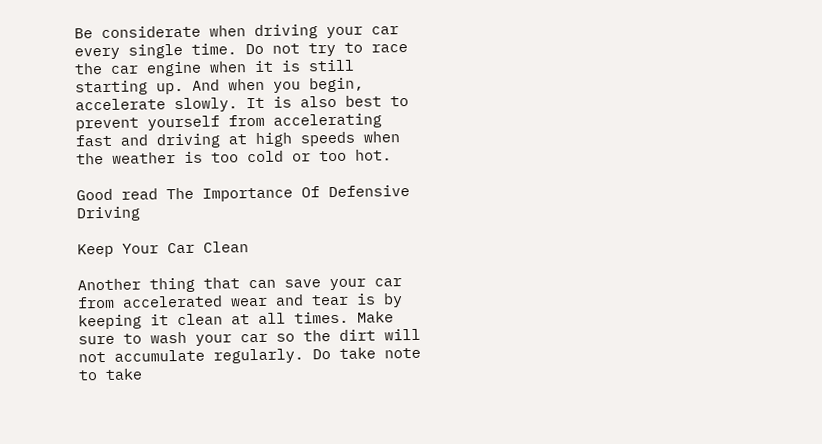Be considerate when driving your car every single time. Do not try to race the car engine when it is still starting up. And when you begin, accelerate slowly. It is also best to prevent yourself from accelerating fast and driving at high speeds when the weather is too cold or too hot.

Good read The Importance Of Defensive Driving

Keep Your Car Clean

Another thing that can save your car from accelerated wear and tear is by keeping it clean at all times. Make sure to wash your car so the dirt will not accumulate regularly. Do take note to take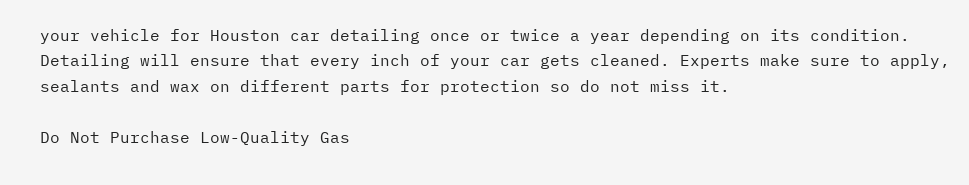your vehicle for Houston car detailing once or twice a year depending on its condition. Detailing will ensure that every inch of your car gets cleaned. Experts make sure to apply, sealants and wax on different parts for protection so do not miss it.

Do Not Purchase Low-Quality Gas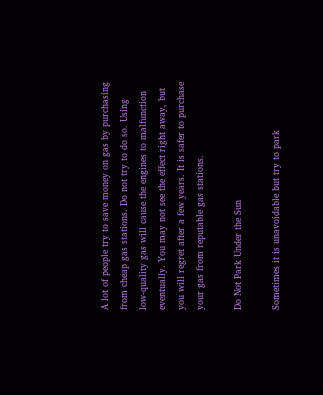A lot of people try to save money on gas by purchasing from cheap gas stations. Do not try to do so. Using low-quality gas will cause the engines to malfunction eventually. You may not see the effect right away, but you will regret after a few years. It is safer to purchase your gas from reputable gas stations.

Do Not Park Under the Sun

Sometimes it is unavoidable but try to park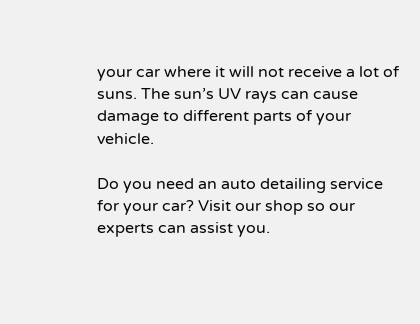your car where it will not receive a lot of suns. The sun’s UV rays can cause damage to different parts of your vehicle.

Do you need an auto detailing service for your car? Visit our shop so our experts can assist you.